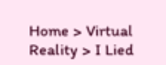Home > Virtual Reality > I Lied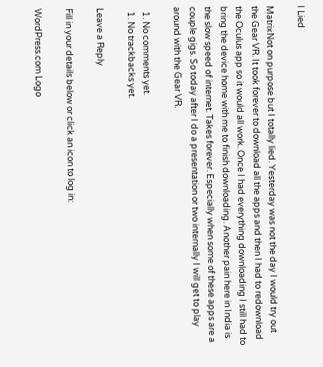I Lied

MatrixNot on purpose but I totally lied. Yesterday was not the day I would try out the Gear VR. It took forever to download all the apps and then I had to redownload the Oculus app so it would all work. Once I had everything downloading I still had to bring the device home with me to finish downloading. Another pain here in India is the slow speed of internet. Takes forever. Especially when some of these apps are a couple gigs. So today after I do a presentation or two internally I will get to play around with the Gear VR.

  1. No comments yet.
  1. No trackbacks yet.

Leave a Reply

Fill in your details below or click an icon to log in:

WordPress.com Logo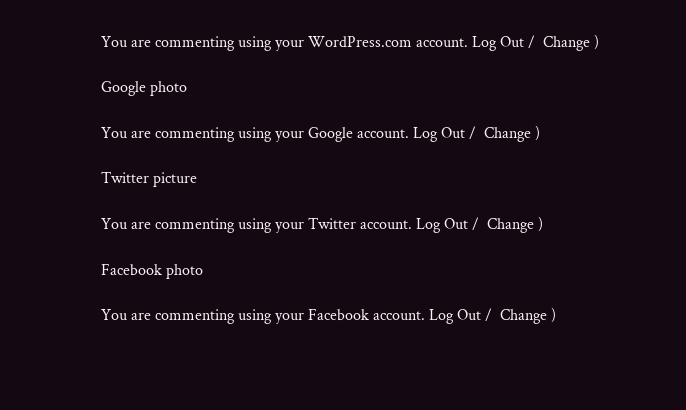You are commenting using your WordPress.com account. Log Out /  Change )

Google photo

You are commenting using your Google account. Log Out /  Change )

Twitter picture

You are commenting using your Twitter account. Log Out /  Change )

Facebook photo

You are commenting using your Facebook account. Log Out /  Change )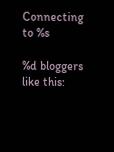Connecting to %s

%d bloggers like this: